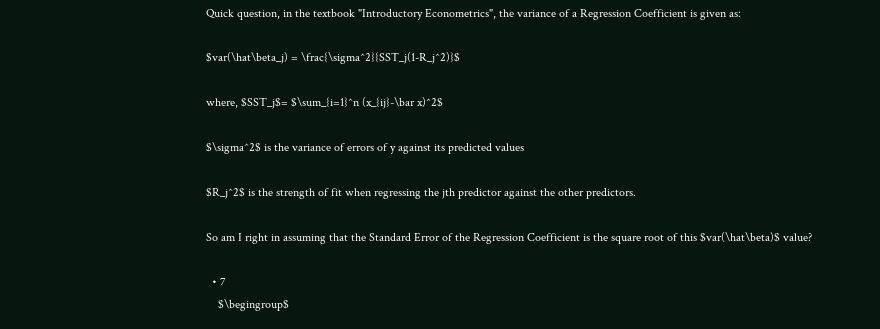Quick question, in the textbook "Introductory Econometrics", the variance of a Regression Coefficient is given as:

$var(\hat\beta_j) = \frac{\sigma^2}{SST_j(1-R_j^2)}$

where, $SST_j$= $\sum_{i=1}^n (x_{ij}-\bar x)^2$

$\sigma^2$ is the variance of errors of y against its predicted values

$R_j^2$ is the strength of fit when regressing the jth predictor against the other predictors.

So am I right in assuming that the Standard Error of the Regression Coefficient is the square root of this $var(\hat\beta)$ value?

  • 7
    $\begingroup$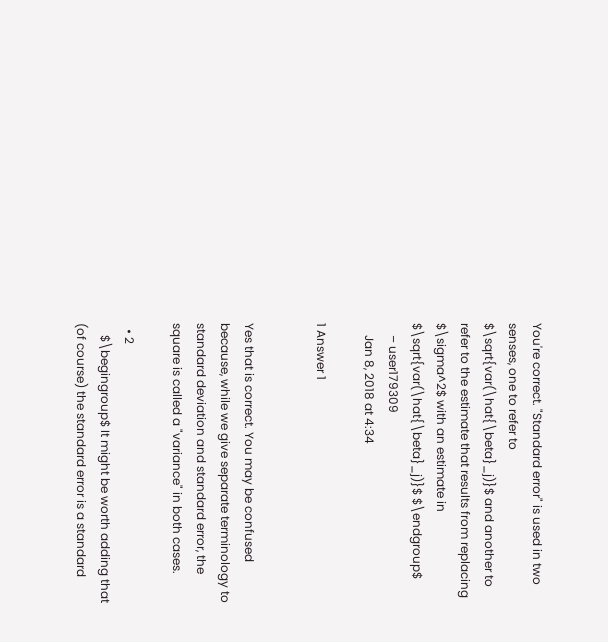You're correct. "Standard error" is used in two senses, one to refer to $\sqrt{var(\hat{\beta}_j)}$ and another to refer to the estimate that results from replacing $\sigma^2$ with an estimate in $\sqrt{var(\hat{\beta}_j)}$ $\endgroup$
    – user179309
    Jan 8, 2018 at 4:34

1 Answer 1


Yes that is correct. You may be confused because, while we give separate terminology to standard deviation and standard error, the square is called a "variance" in both cases.

  • 2
    $\begingroup$ It might be worth adding that (of course) the standard error is a standard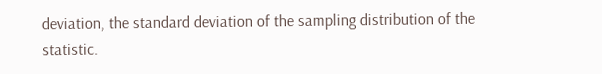deviation, the standard deviation of the sampling distribution of the statistic.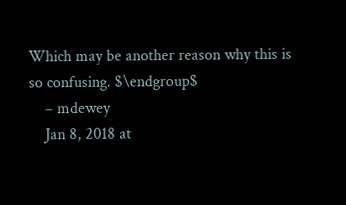Which may be another reason why this is so confusing. $\endgroup$
    – mdewey
    Jan 8, 2018 at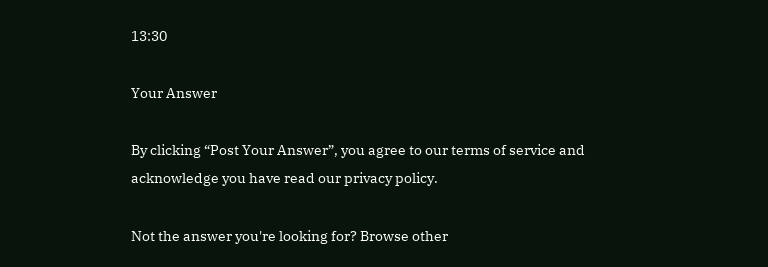13:30

Your Answer

By clicking “Post Your Answer”, you agree to our terms of service and acknowledge you have read our privacy policy.

Not the answer you're looking for? Browse other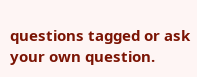questions tagged or ask your own question.